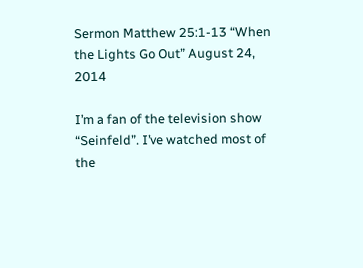Sermon Matthew 25:1-13 “When the Lights Go Out” August 24, 2014

I’m a fan of the television show “Seinfeld”. I’ve watched most of the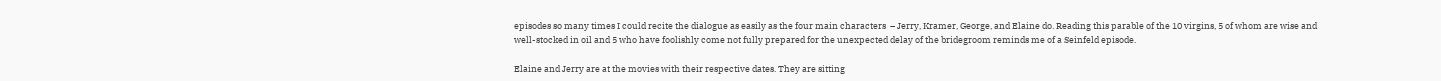episodes so many times I could recite the dialogue as easily as the four main characters  – Jerry, Kramer, George, and Elaine do. Reading this parable of the 10 virgins, 5 of whom are wise and well-stocked in oil and 5 who have foolishly come not fully prepared for the unexpected delay of the bridegroom reminds me of a Seinfeld episode.

Elaine and Jerry are at the movies with their respective dates. They are sitting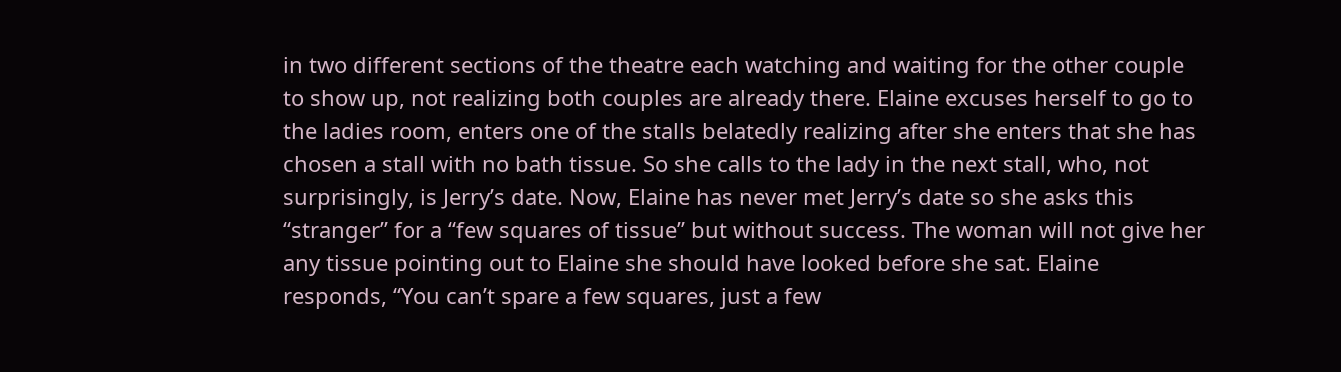in two different sections of the theatre each watching and waiting for the other couple to show up, not realizing both couples are already there. Elaine excuses herself to go to the ladies room, enters one of the stalls belatedly realizing after she enters that she has chosen a stall with no bath tissue. So she calls to the lady in the next stall, who, not surprisingly, is Jerry’s date. Now, Elaine has never met Jerry’s date so she asks this “stranger” for a “few squares of tissue” but without success. The woman will not give her any tissue pointing out to Elaine she should have looked before she sat. Elaine responds, “You can’t spare a few squares, just a few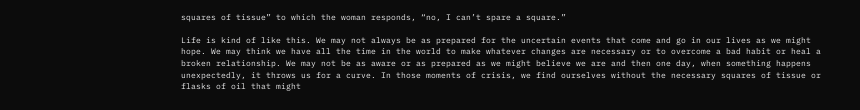squares of tissue” to which the woman responds, “no, I can’t spare a square.”

Life is kind of like this. We may not always be as prepared for the uncertain events that come and go in our lives as we might hope. We may think we have all the time in the world to make whatever changes are necessary or to overcome a bad habit or heal a broken relationship. We may not be as aware or as prepared as we might believe we are and then one day, when something happens unexpectedly, it throws us for a curve. In those moments of crisis, we find ourselves without the necessary squares of tissue or flasks of oil that might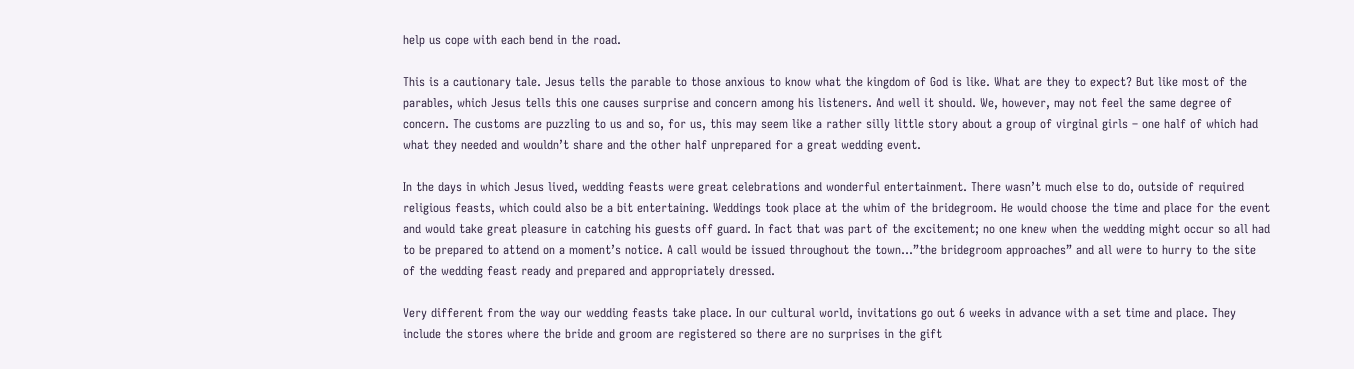help us cope with each bend in the road.

This is a cautionary tale. Jesus tells the parable to those anxious to know what the kingdom of God is like. What are they to expect? But like most of the parables, which Jesus tells this one causes surprise and concern among his listeners. And well it should. We, however, may not feel the same degree of concern. The customs are puzzling to us and so, for us, this may seem like a rather silly little story about a group of virginal girls – one half of which had what they needed and wouldn’t share and the other half unprepared for a great wedding event.

In the days in which Jesus lived, wedding feasts were great celebrations and wonderful entertainment. There wasn’t much else to do, outside of required religious feasts, which could also be a bit entertaining. Weddings took place at the whim of the bridegroom. He would choose the time and place for the event and would take great pleasure in catching his guests off guard. In fact that was part of the excitement; no one knew when the wedding might occur so all had to be prepared to attend on a moment’s notice. A call would be issued throughout the town…”the bridegroom approaches” and all were to hurry to the site of the wedding feast ready and prepared and appropriately dressed.

Very different from the way our wedding feasts take place. In our cultural world, invitations go out 6 weeks in advance with a set time and place. They include the stores where the bride and groom are registered so there are no surprises in the gift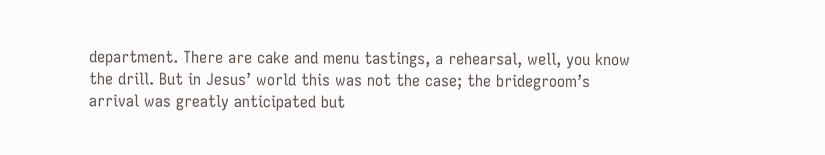department. There are cake and menu tastings, a rehearsal, well, you know the drill. But in Jesus’ world this was not the case; the bridegroom’s arrival was greatly anticipated but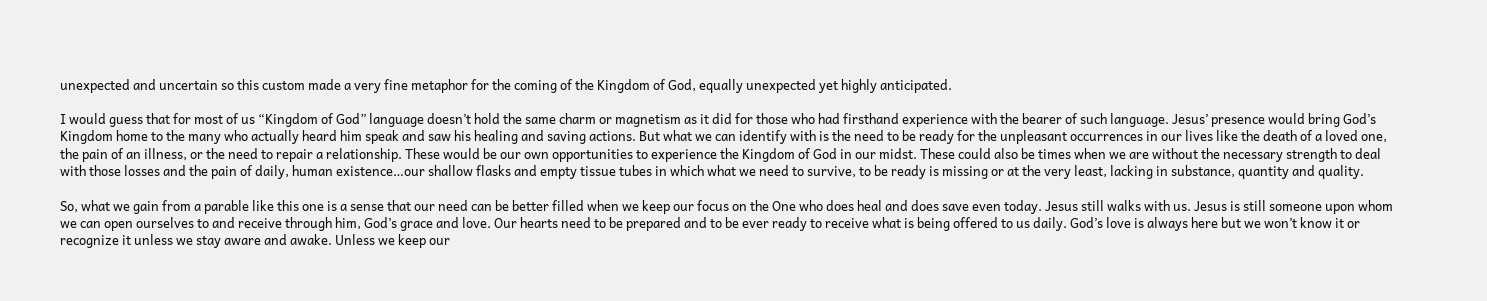unexpected and uncertain so this custom made a very fine metaphor for the coming of the Kingdom of God, equally unexpected yet highly anticipated.

I would guess that for most of us “Kingdom of God” language doesn’t hold the same charm or magnetism as it did for those who had firsthand experience with the bearer of such language. Jesus’ presence would bring God’s Kingdom home to the many who actually heard him speak and saw his healing and saving actions. But what we can identify with is the need to be ready for the unpleasant occurrences in our lives like the death of a loved one, the pain of an illness, or the need to repair a relationship. These would be our own opportunities to experience the Kingdom of God in our midst. These could also be times when we are without the necessary strength to deal with those losses and the pain of daily, human existence…our shallow flasks and empty tissue tubes in which what we need to survive, to be ready is missing or at the very least, lacking in substance, quantity and quality.

So, what we gain from a parable like this one is a sense that our need can be better filled when we keep our focus on the One who does heal and does save even today. Jesus still walks with us. Jesus is still someone upon whom we can open ourselves to and receive through him, God’s grace and love. Our hearts need to be prepared and to be ever ready to receive what is being offered to us daily. God’s love is always here but we won’t know it or recognize it unless we stay aware and awake. Unless we keep our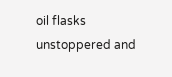oil flasks unstoppered and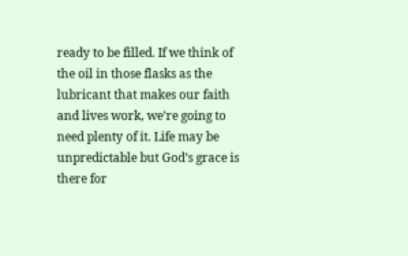ready to be filled. If we think of the oil in those flasks as the lubricant that makes our faith and lives work, we’re going to need plenty of it. Life may be unpredictable but God’s grace is there for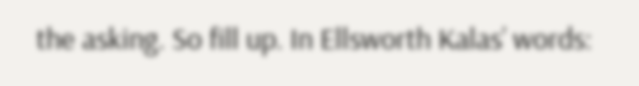the asking. So fill up. In Ellsworth Kalas’ words: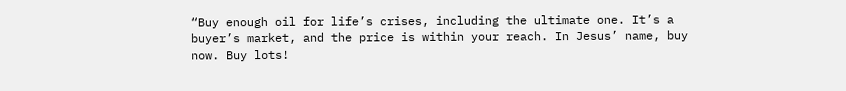“Buy enough oil for life’s crises, including the ultimate one. It’s a buyer’s market, and the price is within your reach. In Jesus’ name, buy now. Buy lots!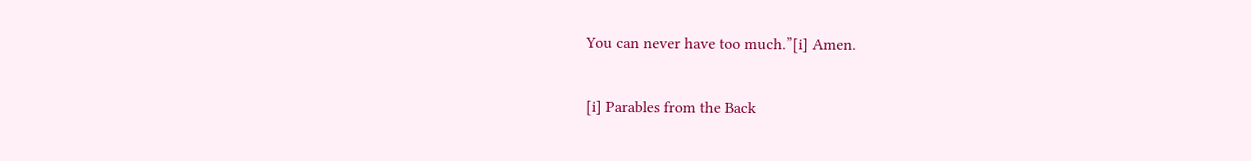You can never have too much.”[i] Amen.

[i] Parables from the Back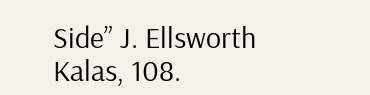Side” J. Ellsworth Kalas, 108.